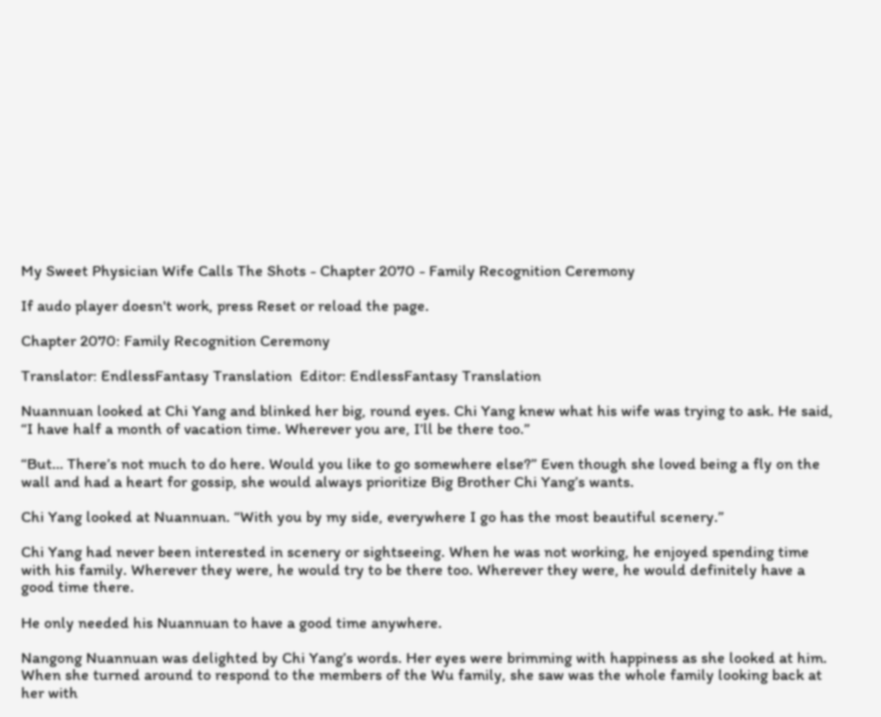My Sweet Physician Wife Calls The Shots - Chapter 2070 - Family Recognition Ceremony

If audo player doesn't work, press Reset or reload the page.

Chapter 2070: Family Recognition Ceremony

Translator: EndlessFantasy Translation  Editor: EndlessFantasy Translation

Nuannuan looked at Chi Yang and blinked her big, round eyes. Chi Yang knew what his wife was trying to ask. He said, “I have half a month of vacation time. Wherever you are, I’ll be there too.”

“But… There’s not much to do here. Would you like to go somewhere else?” Even though she loved being a fly on the wall and had a heart for gossip, she would always prioritize Big Brother Chi Yang’s wants.

Chi Yang looked at Nuannuan. “With you by my side, everywhere I go has the most beautiful scenery.”

Chi Yang had never been interested in scenery or sightseeing. When he was not working, he enjoyed spending time with his family. Wherever they were, he would try to be there too. Wherever they were, he would definitely have a good time there.

He only needed his Nuannuan to have a good time anywhere.

Nangong Nuannuan was delighted by Chi Yang’s words. Her eyes were brimming with happiness as she looked at him. When she turned around to respond to the members of the Wu family, she saw was the whole family looking back at her with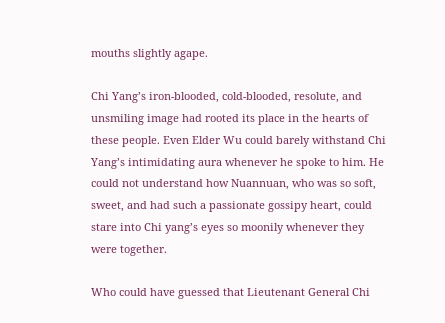mouths slightly agape.

Chi Yang’s iron-blooded, cold-blooded, resolute, and unsmiling image had rooted its place in the hearts of these people. Even Elder Wu could barely withstand Chi Yang’s intimidating aura whenever he spoke to him. He could not understand how Nuannuan, who was so soft, sweet, and had such a passionate gossipy heart, could stare into Chi yang’s eyes so moonily whenever they were together.

Who could have guessed that Lieutenant General Chi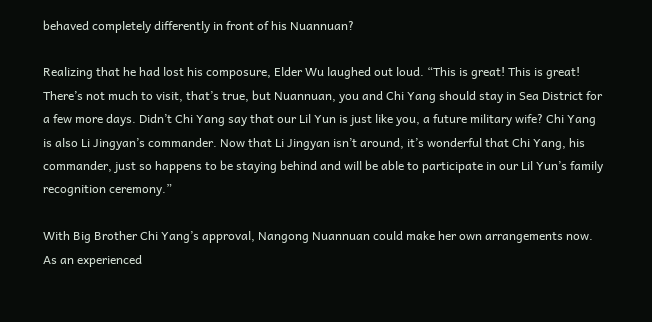behaved completely differently in front of his Nuannuan?

Realizing that he had lost his composure, Elder Wu laughed out loud. “This is great! This is great! There’s not much to visit, that’s true, but Nuannuan, you and Chi Yang should stay in Sea District for a few more days. Didn’t Chi Yang say that our Lil Yun is just like you, a future military wife? Chi Yang is also Li Jingyan’s commander. Now that Li Jingyan isn’t around, it’s wonderful that Chi Yang, his commander, just so happens to be staying behind and will be able to participate in our Lil Yun’s family recognition ceremony.”

With Big Brother Chi Yang’s approval, Nangong Nuannuan could make her own arrangements now. As an experienced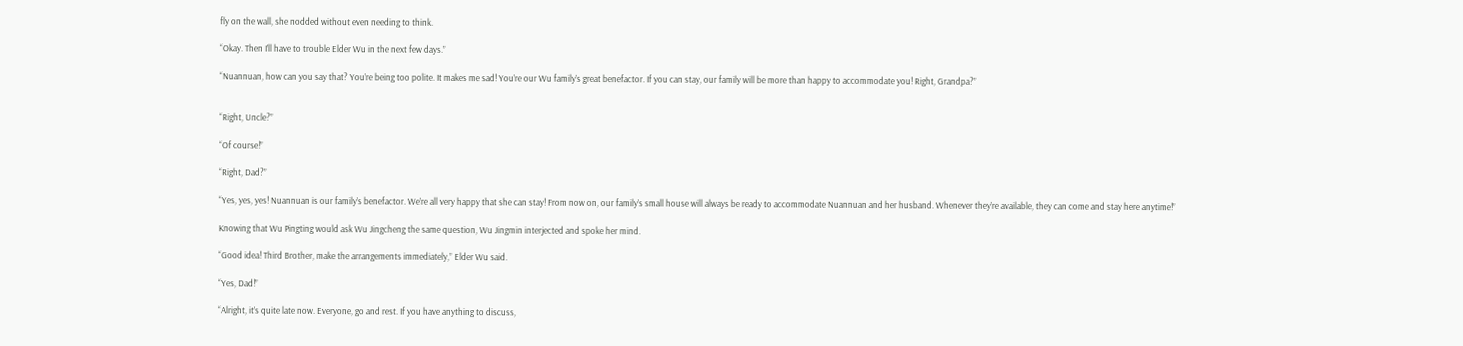fly on the wall, she nodded without even needing to think.

“Okay. Then I’ll have to trouble Elder Wu in the next few days.”

“Nuannuan, how can you say that? You’re being too polite. It makes me sad! You’re our Wu family’s great benefactor. If you can stay, our family will be more than happy to accommodate you! Right, Grandpa?”


“Right, Uncle?”

“Of course!”

“Right, Dad?”

“Yes, yes, yes! Nuannuan is our family’s benefactor. We’re all very happy that she can stay! From now on, our family’s small house will always be ready to accommodate Nuannuan and her husband. Whenever they’re available, they can come and stay here anytime!”

Knowing that Wu Pingting would ask Wu Jingcheng the same question, Wu Jingmin interjected and spoke her mind.

“Good idea! Third Brother, make the arrangements immediately,” Elder Wu said.

“Yes, Dad!”

“Alright, it’s quite late now. Everyone, go and rest. If you have anything to discuss,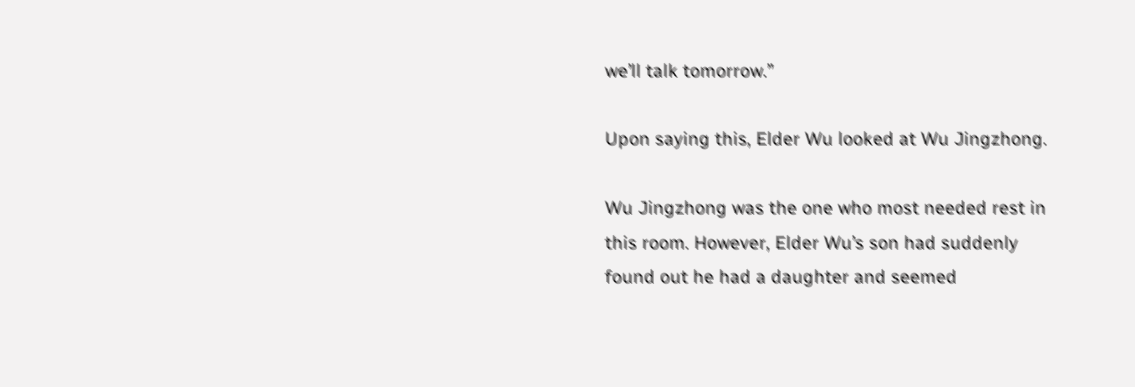we’ll talk tomorrow.”

Upon saying this, Elder Wu looked at Wu Jingzhong.

Wu Jingzhong was the one who most needed rest in this room. However, Elder Wu’s son had suddenly found out he had a daughter and seemed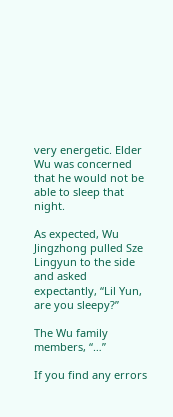very energetic. Elder Wu was concerned that he would not be able to sleep that night.

As expected, Wu Jingzhong pulled Sze Lingyun to the side and asked expectantly, “Lil Yun, are you sleepy?”

The Wu family members, “…”

If you find any errors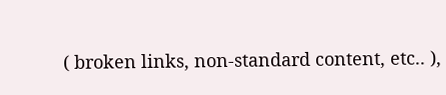( broken links, non-standard content, etc.. ),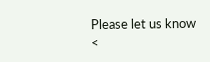Please let us know <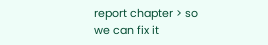report chapter > so we can fix it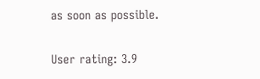as soon as possible.

User rating: 3.9